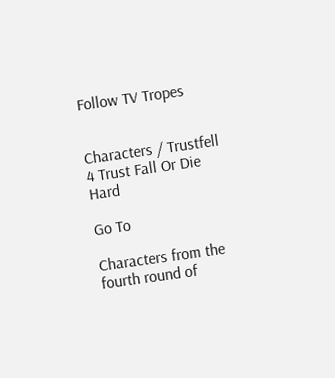Follow TV Tropes


Characters / Trustfell 4 Trust Fall Or Die Hard

Go To

Characters from the fourth round of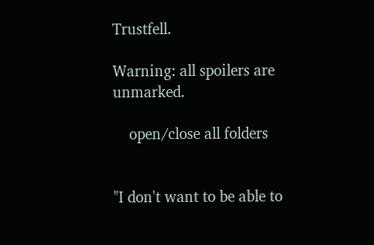Trustfell.

Warning: all spoilers are unmarked.

    open/close all folders


"I don't want to be able to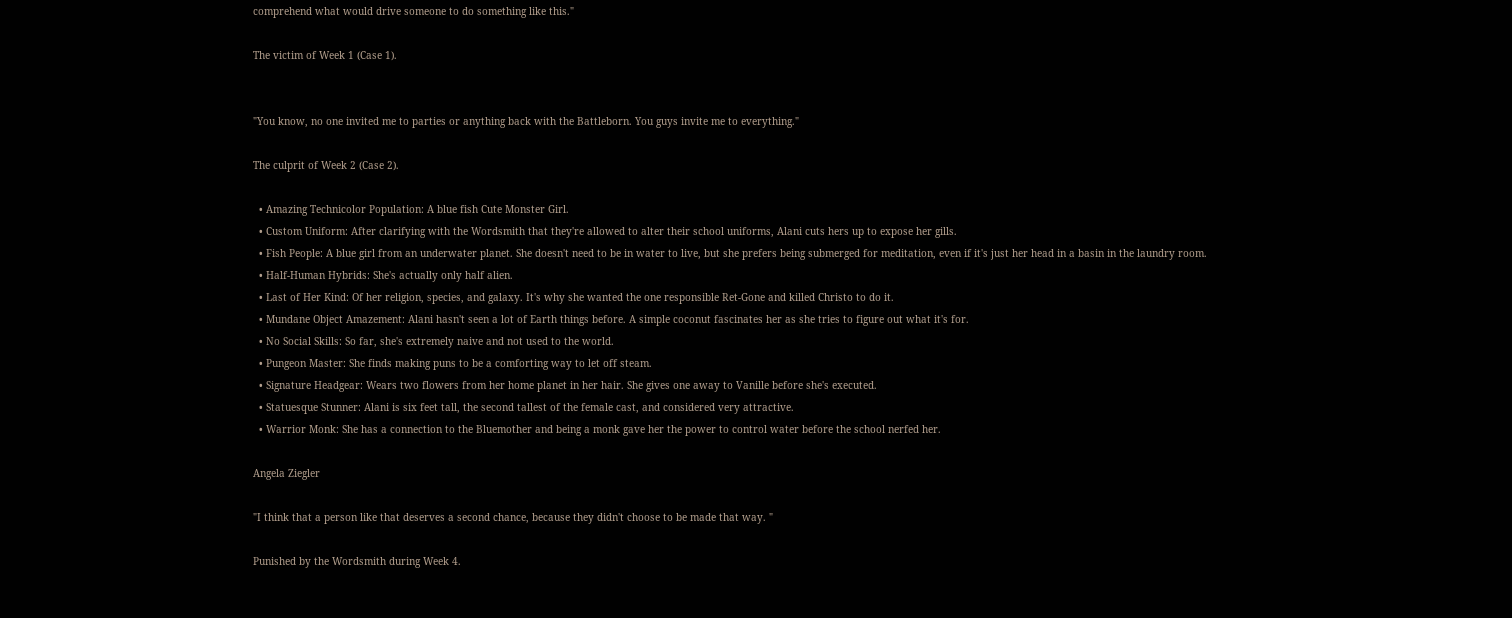comprehend what would drive someone to do something like this."

The victim of Week 1 (Case 1).


"You know, no one invited me to parties or anything back with the Battleborn. You guys invite me to everything."

The culprit of Week 2 (Case 2).

  • Amazing Technicolor Population: A blue fish Cute Monster Girl.
  • Custom Uniform: After clarifying with the Wordsmith that they're allowed to alter their school uniforms, Alani cuts hers up to expose her gills.
  • Fish People: A blue girl from an underwater planet. She doesn't need to be in water to live, but she prefers being submerged for meditation, even if it's just her head in a basin in the laundry room.
  • Half-Human Hybrids: She's actually only half alien.
  • Last of Her Kind: Of her religion, species, and galaxy. It's why she wanted the one responsible Ret-Gone and killed Christo to do it.
  • Mundane Object Amazement: Alani hasn't seen a lot of Earth things before. A simple coconut fascinates her as she tries to figure out what it's for.
  • No Social Skills: So far, she's extremely naive and not used to the world.
  • Pungeon Master: She finds making puns to be a comforting way to let off steam.
  • Signature Headgear: Wears two flowers from her home planet in her hair. She gives one away to Vanille before she's executed.
  • Statuesque Stunner: Alani is six feet tall, the second tallest of the female cast, and considered very attractive.
  • Warrior Monk: She has a connection to the Bluemother and being a monk gave her the power to control water before the school nerfed her.

Angela Ziegler

"I think that a person like that deserves a second chance, because they didn't choose to be made that way. "

Punished by the Wordsmith during Week 4.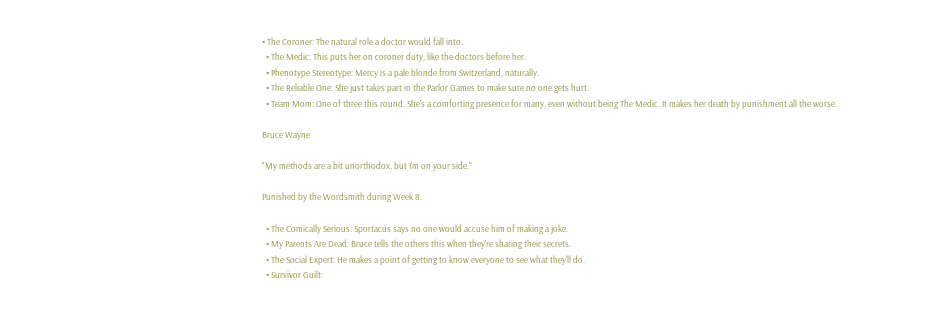• The Coroner: The natural role a doctor would fall into.
  • The Medic: This puts her on coroner duty, like the doctors before her.
  • Phenotype Stereotype: Mercy is a pale blonde from Switzerland, naturally.
  • The Reliable One: She just takes part in the Parlor Games to make sure no one gets hurt.
  • Team Mom: One of three this round. She's a comforting presence for many, even without being The Medic. It makes her death by punishment all the worse.

Bruce Wayne

"My methods are a bit unorthodox, but I'm on your side."

Punished by the Wordsmith during Week 8.

  • The Comically Serious: Sportacus says no one would accuse him of making a joke.
  • My Parents Are Dead: Bruce tells the others this when they're sharing their secrets.
  • The Social Expert: He makes a point of getting to know everyone to see what they'll do.
  • Survivor Guilt: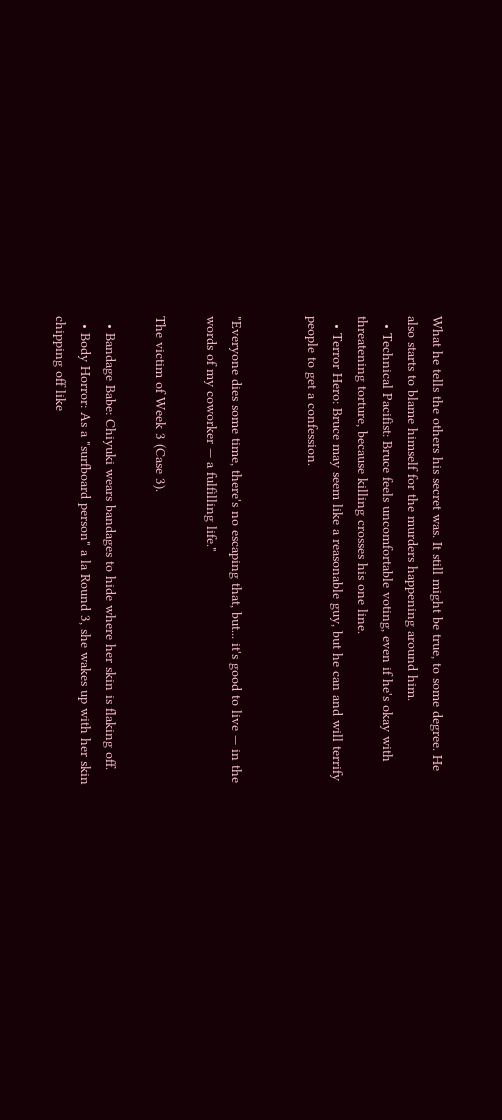What he tells the others his secret was. It still might be true, to some degree. He also starts to blame himself for the murders happening around him.
  • Technical Pacifist: Bruce feels uncomfortable voting, even if he's okay with threatening torture, because killing crosses his one line.
  • Terror Hero: Bruce may seem like a reasonable guy, but he can and will terrify people to get a confession.


"Everyone dies some time, there's no escaping that, but... it's good to live — in the words of my coworker — a fulfilling life."

The victim of Week 3 (Case 3).

  • Bandage Babe: Chiyuki wears bandages to hide where her skin is flaking off.
  • Body Horror: As a "surfboard person" a la Round 3, she wakes up with her skin chipping off like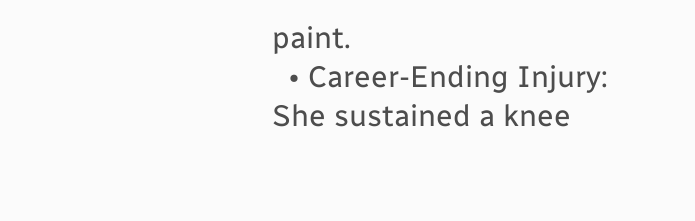paint.
  • Career-Ending Injury: She sustained a knee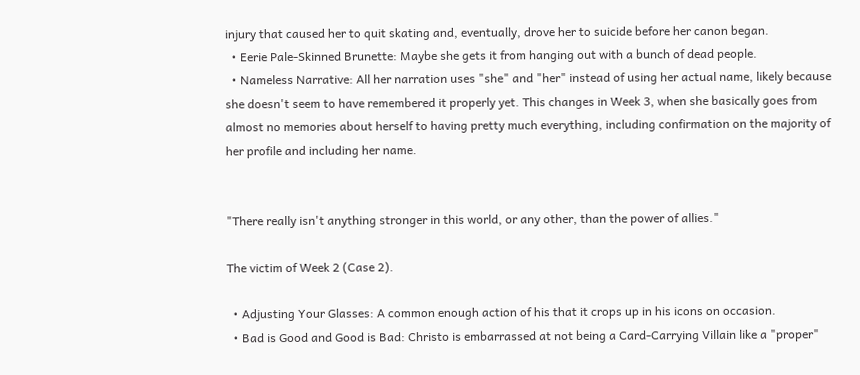injury that caused her to quit skating and, eventually, drove her to suicide before her canon began.
  • Eerie Pale-Skinned Brunette: Maybe she gets it from hanging out with a bunch of dead people.
  • Nameless Narrative: All her narration uses "she" and "her" instead of using her actual name, likely because she doesn't seem to have remembered it properly yet. This changes in Week 3, when she basically goes from almost no memories about herself to having pretty much everything, including confirmation on the majority of her profile and including her name.


"There really isn't anything stronger in this world, or any other, than the power of allies."

The victim of Week 2 (Case 2).

  • Adjusting Your Glasses: A common enough action of his that it crops up in his icons on occasion.
  • Bad is Good and Good is Bad: Christo is embarrassed at not being a Card-Carrying Villain like a "proper"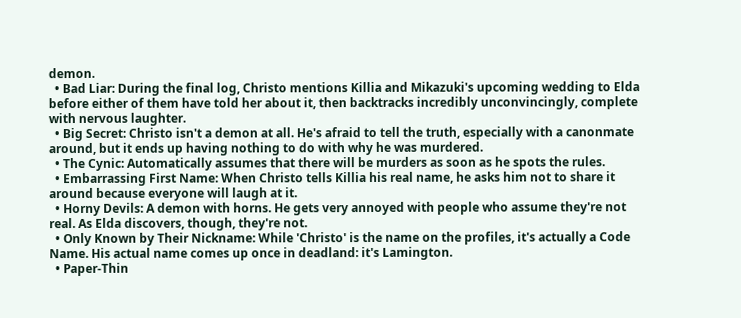demon.
  • Bad Liar: During the final log, Christo mentions Killia and Mikazuki's upcoming wedding to Elda before either of them have told her about it, then backtracks incredibly unconvincingly, complete with nervous laughter.
  • Big Secret: Christo isn't a demon at all. He's afraid to tell the truth, especially with a canonmate around, but it ends up having nothing to do with why he was murdered.
  • The Cynic: Automatically assumes that there will be murders as soon as he spots the rules.
  • Embarrassing First Name: When Christo tells Killia his real name, he asks him not to share it around because everyone will laugh at it.
  • Horny Devils: A demon with horns. He gets very annoyed with people who assume they're not real. As Elda discovers, though, they're not.
  • Only Known by Their Nickname: While 'Christo' is the name on the profiles, it's actually a Code Name. His actual name comes up once in deadland: it's Lamington.
  • Paper-Thin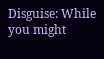Disguise: While you might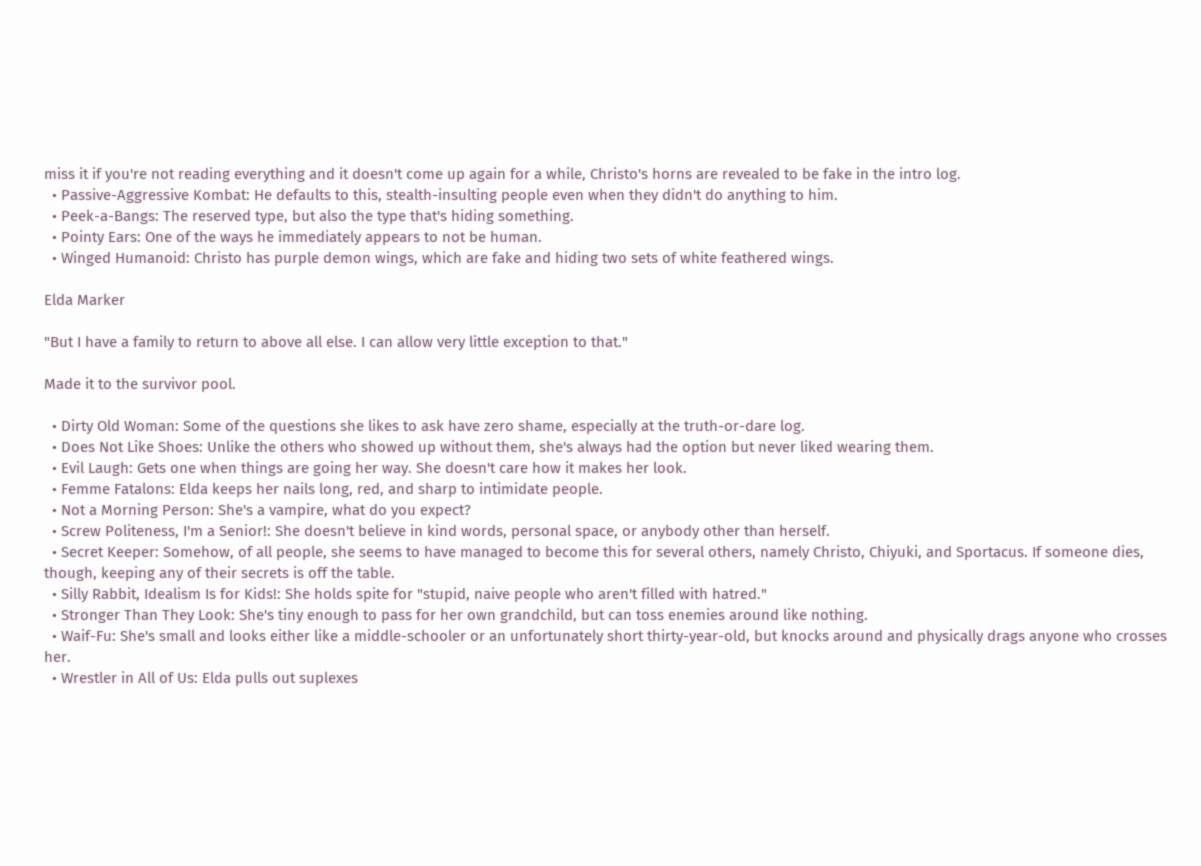miss it if you're not reading everything and it doesn't come up again for a while, Christo's horns are revealed to be fake in the intro log.
  • Passive-Aggressive Kombat: He defaults to this, stealth-insulting people even when they didn't do anything to him.
  • Peek-a-Bangs: The reserved type, but also the type that's hiding something.
  • Pointy Ears: One of the ways he immediately appears to not be human.
  • Winged Humanoid: Christo has purple demon wings, which are fake and hiding two sets of white feathered wings.

Elda Marker

"But I have a family to return to above all else. I can allow very little exception to that."

Made it to the survivor pool.

  • Dirty Old Woman: Some of the questions she likes to ask have zero shame, especially at the truth-or-dare log.
  • Does Not Like Shoes: Unlike the others who showed up without them, she's always had the option but never liked wearing them.
  • Evil Laugh: Gets one when things are going her way. She doesn't care how it makes her look.
  • Femme Fatalons: Elda keeps her nails long, red, and sharp to intimidate people.
  • Not a Morning Person: She's a vampire, what do you expect?
  • Screw Politeness, I'm a Senior!: She doesn't believe in kind words, personal space, or anybody other than herself.
  • Secret Keeper: Somehow, of all people, she seems to have managed to become this for several others, namely Christo, Chiyuki, and Sportacus. If someone dies, though, keeping any of their secrets is off the table.
  • Silly Rabbit, Idealism Is for Kids!: She holds spite for "stupid, naive people who aren't filled with hatred."
  • Stronger Than They Look: She's tiny enough to pass for her own grandchild, but can toss enemies around like nothing.
  • Waif-Fu: She's small and looks either like a middle-schooler or an unfortunately short thirty-year-old, but knocks around and physically drags anyone who crosses her.
  • Wrestler in All of Us: Elda pulls out suplexes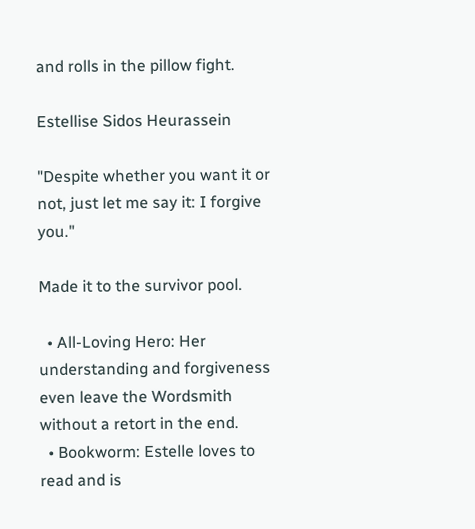and rolls in the pillow fight.

Estellise Sidos Heurassein

"Despite whether you want it or not, just let me say it: I forgive you."

Made it to the survivor pool.

  • All-Loving Hero: Her understanding and forgiveness even leave the Wordsmith without a retort in the end.
  • Bookworm: Estelle loves to read and is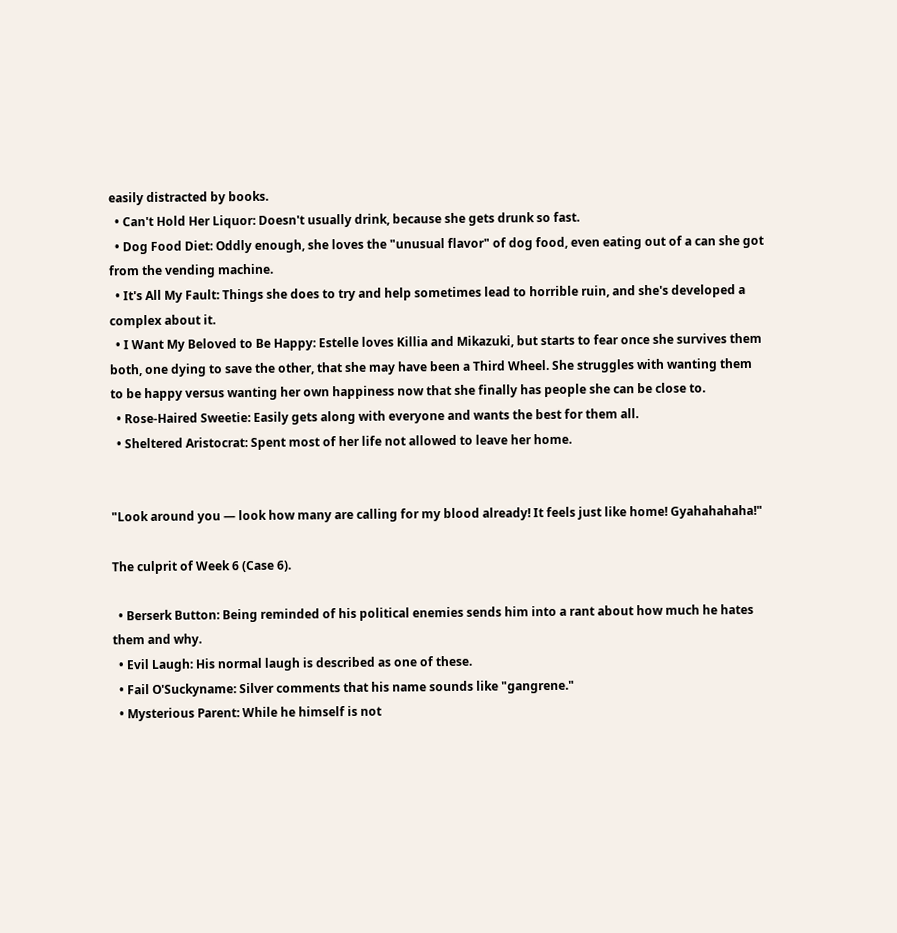easily distracted by books.
  • Can't Hold Her Liquor: Doesn't usually drink, because she gets drunk so fast.
  • Dog Food Diet: Oddly enough, she loves the "unusual flavor" of dog food, even eating out of a can she got from the vending machine.
  • It's All My Fault: Things she does to try and help sometimes lead to horrible ruin, and she's developed a complex about it.
  • I Want My Beloved to Be Happy: Estelle loves Killia and Mikazuki, but starts to fear once she survives them both, one dying to save the other, that she may have been a Third Wheel. She struggles with wanting them to be happy versus wanting her own happiness now that she finally has people she can be close to.
  • Rose-Haired Sweetie: Easily gets along with everyone and wants the best for them all.
  • Sheltered Aristocrat: Spent most of her life not allowed to leave her home.


"Look around you — look how many are calling for my blood already! It feels just like home! Gyahahahaha!"

The culprit of Week 6 (Case 6).

  • Berserk Button: Being reminded of his political enemies sends him into a rant about how much he hates them and why.
  • Evil Laugh: His normal laugh is described as one of these.
  • Fail O'Suckyname: Silver comments that his name sounds like "gangrene."
  • Mysterious Parent: While he himself is not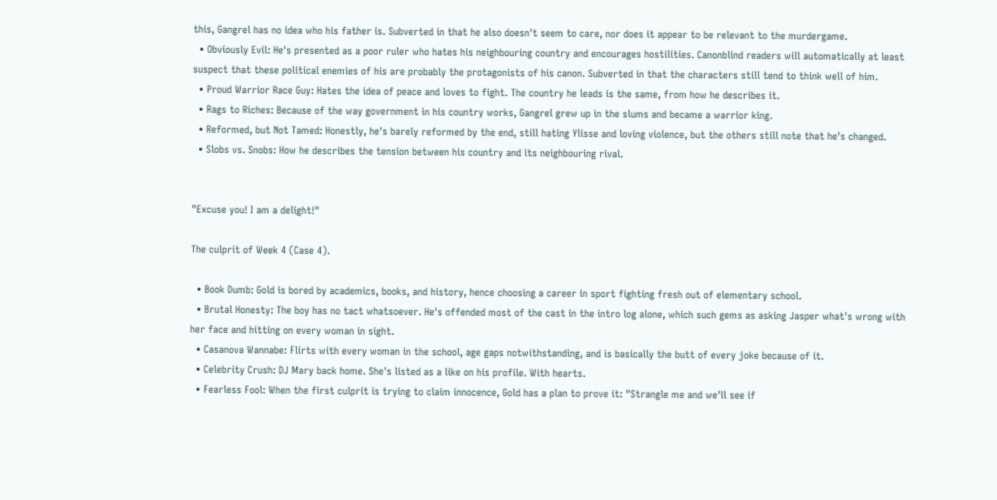this, Gangrel has no idea who his father is. Subverted in that he also doesn't seem to care, nor does it appear to be relevant to the murdergame.
  • Obviously Evil: He's presented as a poor ruler who hates his neighbouring country and encourages hostilities. Canonblind readers will automatically at least suspect that these political enemies of his are probably the protagonists of his canon. Subverted in that the characters still tend to think well of him.
  • Proud Warrior Race Guy: Hates the idea of peace and loves to fight. The country he leads is the same, from how he describes it.
  • Rags to Riches: Because of the way government in his country works, Gangrel grew up in the slums and became a warrior king.
  • Reformed, but Not Tamed: Honestly, he's barely reformed by the end, still hating Ylisse and loving violence, but the others still note that he's changed.
  • Slobs vs. Snobs: How he describes the tension between his country and its neighbouring rival.


"Excuse you! I am a delight!"

The culprit of Week 4 (Case 4).

  • Book Dumb: Gold is bored by academics, books, and history, hence choosing a career in sport fighting fresh out of elementary school.
  • Brutal Honesty: The boy has no tact whatsoever. He's offended most of the cast in the intro log alone, which such gems as asking Jasper what's wrong with her face and hitting on every woman in sight.
  • Casanova Wannabe: Flirts with every woman in the school, age gaps notwithstanding, and is basically the butt of every joke because of it.
  • Celebrity Crush: DJ Mary back home. She's listed as a like on his profile. With hearts.
  • Fearless Fool: When the first culprit is trying to claim innocence, Gold has a plan to prove it: "Strangle me and we'll see if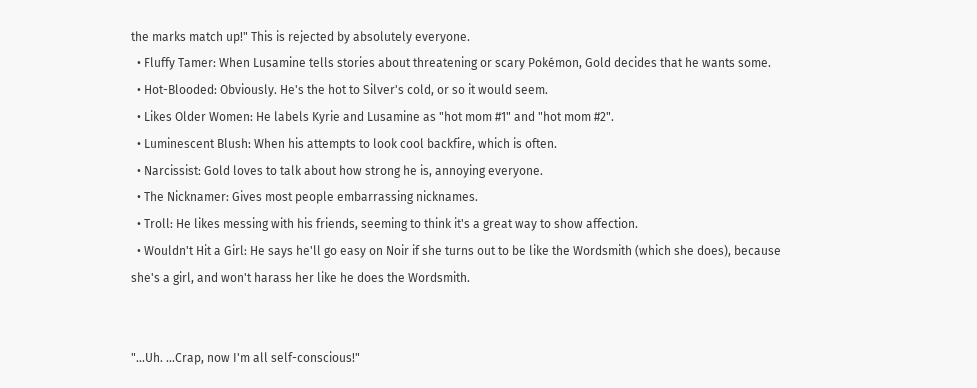the marks match up!" This is rejected by absolutely everyone.
  • Fluffy Tamer: When Lusamine tells stories about threatening or scary Pokémon, Gold decides that he wants some.
  • Hot-Blooded: Obviously. He's the hot to Silver's cold, or so it would seem.
  • Likes Older Women: He labels Kyrie and Lusamine as "hot mom #1" and "hot mom #2".
  • Luminescent Blush: When his attempts to look cool backfire, which is often.
  • Narcissist: Gold loves to talk about how strong he is, annoying everyone.
  • The Nicknamer: Gives most people embarrassing nicknames.
  • Troll: He likes messing with his friends, seeming to think it's a great way to show affection.
  • Wouldn't Hit a Girl: He says he'll go easy on Noir if she turns out to be like the Wordsmith (which she does), because she's a girl, and won't harass her like he does the Wordsmith.


"...Uh. ...Crap, now I'm all self-conscious!"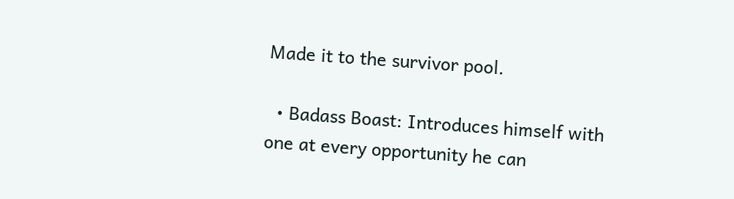Made it to the survivor pool.

  • Badass Boast: Introduces himself with one at every opportunity he can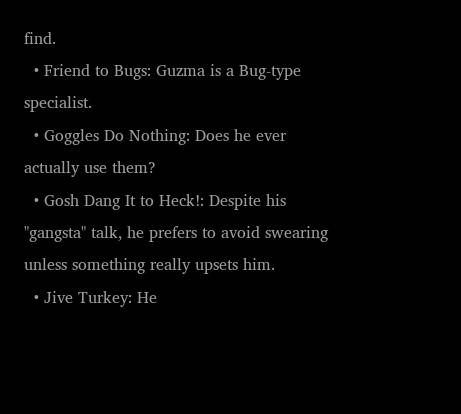find.
  • Friend to Bugs: Guzma is a Bug-type specialist.
  • Goggles Do Nothing: Does he ever actually use them?
  • Gosh Dang It to Heck!: Despite his "gangsta" talk, he prefers to avoid swearing unless something really upsets him.
  • Jive Turkey: He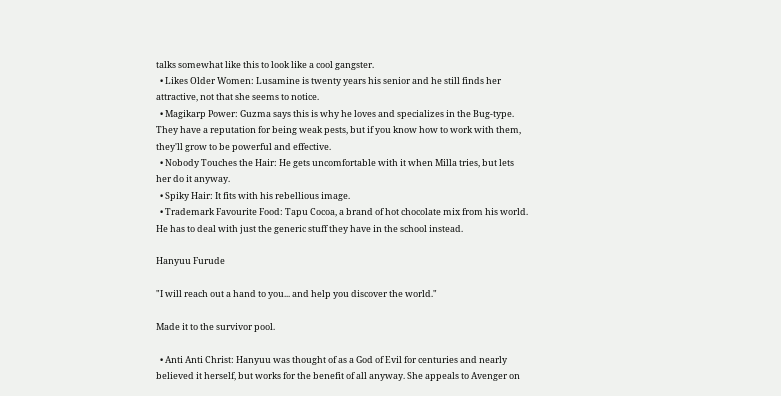talks somewhat like this to look like a cool gangster.
  • Likes Older Women: Lusamine is twenty years his senior and he still finds her attractive, not that she seems to notice.
  • Magikarp Power: Guzma says this is why he loves and specializes in the Bug-type. They have a reputation for being weak pests, but if you know how to work with them, they'll grow to be powerful and effective.
  • Nobody Touches the Hair: He gets uncomfortable with it when Milla tries, but lets her do it anyway.
  • Spiky Hair: It fits with his rebellious image.
  • Trademark Favourite Food: Tapu Cocoa, a brand of hot chocolate mix from his world. He has to deal with just the generic stuff they have in the school instead.

Hanyuu Furude

"I will reach out a hand to you... and help you discover the world."

Made it to the survivor pool.

  • Anti Anti Christ: Hanyuu was thought of as a God of Evil for centuries and nearly believed it herself, but works for the benefit of all anyway. She appeals to Avenger on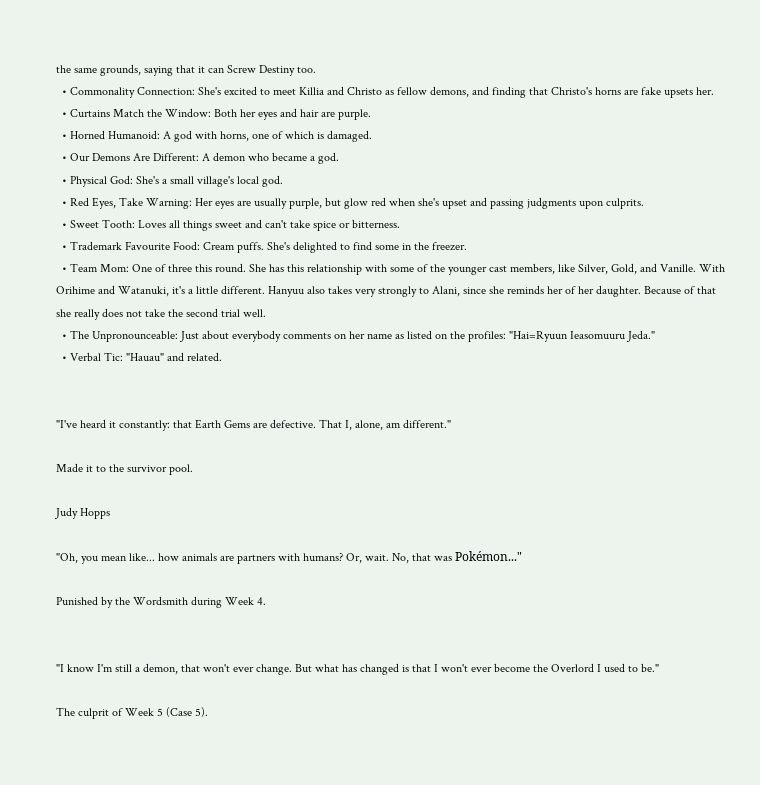the same grounds, saying that it can Screw Destiny too.
  • Commonality Connection: She's excited to meet Killia and Christo as fellow demons, and finding that Christo's horns are fake upsets her.
  • Curtains Match the Window: Both her eyes and hair are purple.
  • Horned Humanoid: A god with horns, one of which is damaged.
  • Our Demons Are Different: A demon who became a god.
  • Physical God: She's a small village's local god.
  • Red Eyes, Take Warning: Her eyes are usually purple, but glow red when she's upset and passing judgments upon culprits.
  • Sweet Tooth: Loves all things sweet and can't take spice or bitterness.
  • Trademark Favourite Food: Cream puffs. She's delighted to find some in the freezer.
  • Team Mom: One of three this round. She has this relationship with some of the younger cast members, like Silver, Gold, and Vanille. With Orihime and Watanuki, it's a little different. Hanyuu also takes very strongly to Alani, since she reminds her of her daughter. Because of that she really does not take the second trial well.
  • The Unpronounceable: Just about everybody comments on her name as listed on the profiles: "Hai=Ryuun Ieasomuuru Jeda."
  • Verbal Tic: "Hauau" and related.


"I've heard it constantly: that Earth Gems are defective. That I, alone, am different."

Made it to the survivor pool.

Judy Hopps

"Oh, you mean like... how animals are partners with humans? Or, wait. No, that was Pokémon..."

Punished by the Wordsmith during Week 4.


"I know I'm still a demon, that won't ever change. But what has changed is that I won't ever become the Overlord I used to be."

The culprit of Week 5 (Case 5).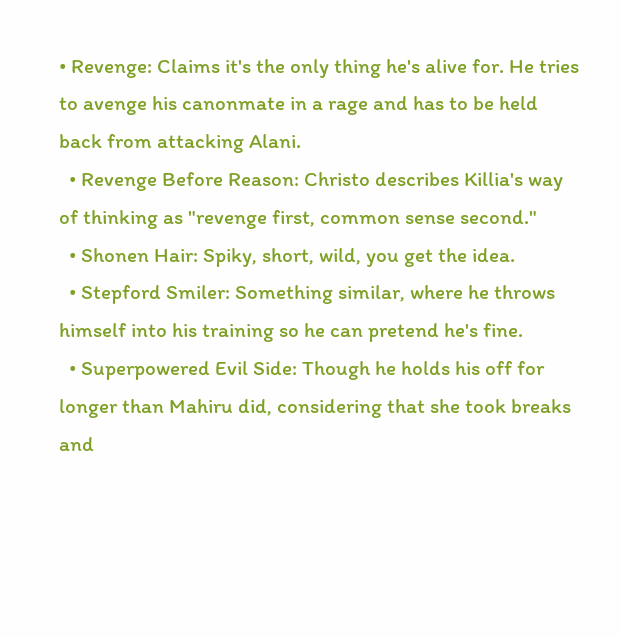• Revenge: Claims it's the only thing he's alive for. He tries to avenge his canonmate in a rage and has to be held back from attacking Alani.
  • Revenge Before Reason: Christo describes Killia's way of thinking as "revenge first, common sense second."
  • Shonen Hair: Spiky, short, wild, you get the idea.
  • Stepford Smiler: Something similar, where he throws himself into his training so he can pretend he's fine.
  • Superpowered Evil Side: Though he holds his off for longer than Mahiru did, considering that she took breaks and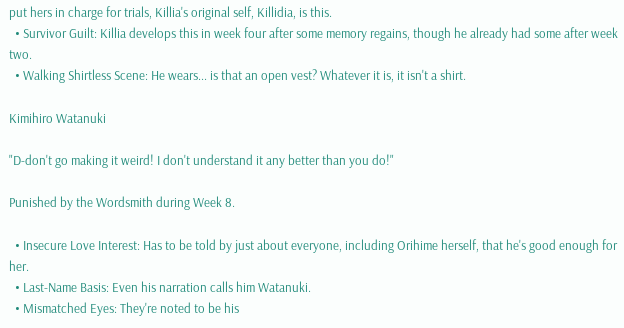put hers in charge for trials, Killia's original self, Killidia, is this.
  • Survivor Guilt: Killia develops this in week four after some memory regains, though he already had some after week two.
  • Walking Shirtless Scene: He wears... is that an open vest? Whatever it is, it isn't a shirt.

Kimihiro Watanuki

"D-don't go making it weird! I don't understand it any better than you do!"

Punished by the Wordsmith during Week 8.

  • Insecure Love Interest: Has to be told by just about everyone, including Orihime herself, that he's good enough for her.
  • Last-Name Basis: Even his narration calls him Watanuki.
  • Mismatched Eyes: They're noted to be his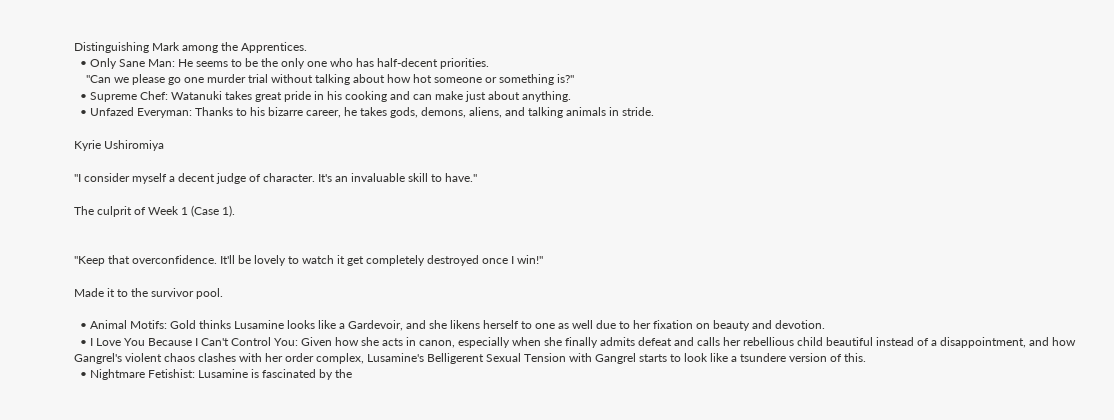Distinguishing Mark among the Apprentices.
  • Only Sane Man: He seems to be the only one who has half-decent priorities.
    "Can we please go one murder trial without talking about how hot someone or something is?"
  • Supreme Chef: Watanuki takes great pride in his cooking and can make just about anything.
  • Unfazed Everyman: Thanks to his bizarre career, he takes gods, demons, aliens, and talking animals in stride.

Kyrie Ushiromiya

"I consider myself a decent judge of character. It's an invaluable skill to have."

The culprit of Week 1 (Case 1).


"Keep that overconfidence. It'll be lovely to watch it get completely destroyed once I win!"

Made it to the survivor pool.

  • Animal Motifs: Gold thinks Lusamine looks like a Gardevoir, and she likens herself to one as well due to her fixation on beauty and devotion.
  • I Love You Because I Can't Control You: Given how she acts in canon, especially when she finally admits defeat and calls her rebellious child beautiful instead of a disappointment, and how Gangrel's violent chaos clashes with her order complex, Lusamine's Belligerent Sexual Tension with Gangrel starts to look like a tsundere version of this.
  • Nightmare Fetishist: Lusamine is fascinated by the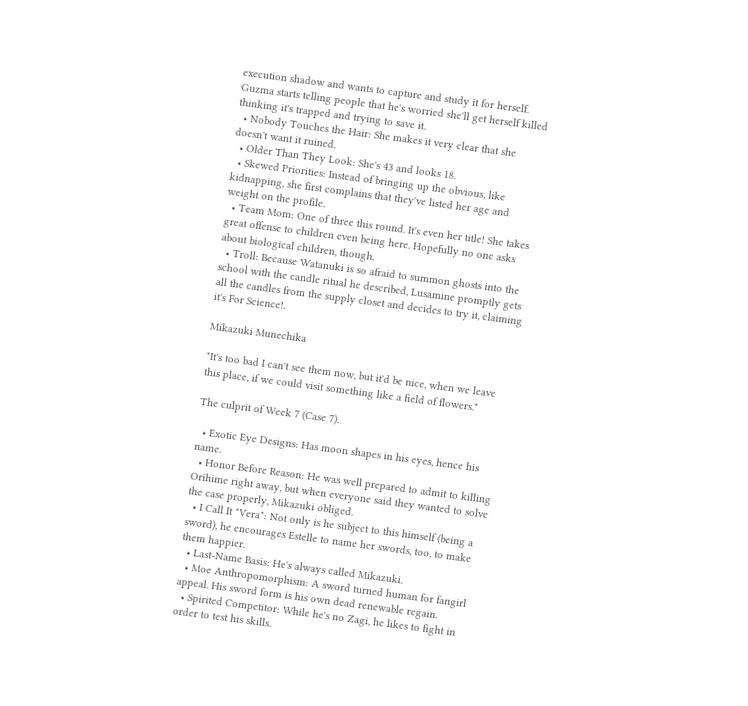execution shadow and wants to capture and study it for herself. Guzma starts telling people that he's worried she'll get herself killed thinking it's trapped and trying to save it.
  • Nobody Touches the Hair: She makes it very clear that she doesn't want it ruined.
  • Older Than They Look: She's 43 and looks 18.
  • Skewed Priorities: Instead of bringing up the obvious, like kidnapping, she first complains that they've listed her age and weight on the profile.
  • Team Mom: One of three this round. It's even her title! She takes great offense to children even being here. Hopefully no one asks about biological children, though.
  • Troll: Because Watanuki is so afraid to summon ghosts into the school with the candle ritual he described, Lusamine promptly gets all the candles from the supply closet and decides to try it, claiming it's For Science!.

Mikazuki Munechika

"It's too bad I can't see them now, but it'd be nice, when we leave this place, if we could visit something like a field of flowers."

The culprit of Week 7 (Case 7).

  • Exotic Eye Designs: Has moon shapes in his eyes, hence his name.
  • Honor Before Reason: He was well prepared to admit to killing Orihime right away, but when everyone said they wanted to solve the case properly, Mikazuki obliged.
  • I Call It "Vera": Not only is he subject to this himself (being a sword), he encourages Estelle to name her swords, too, to make them happier.
  • Last-Name Basis: He's always called Mikazuki.
  • Moe Anthropomorphism: A sword turned human for fangirl appeal. His sword form is his own dead renewable regain.
  • Spirited Competitor: While he's no Zagi, he likes to fight in order to test his skills.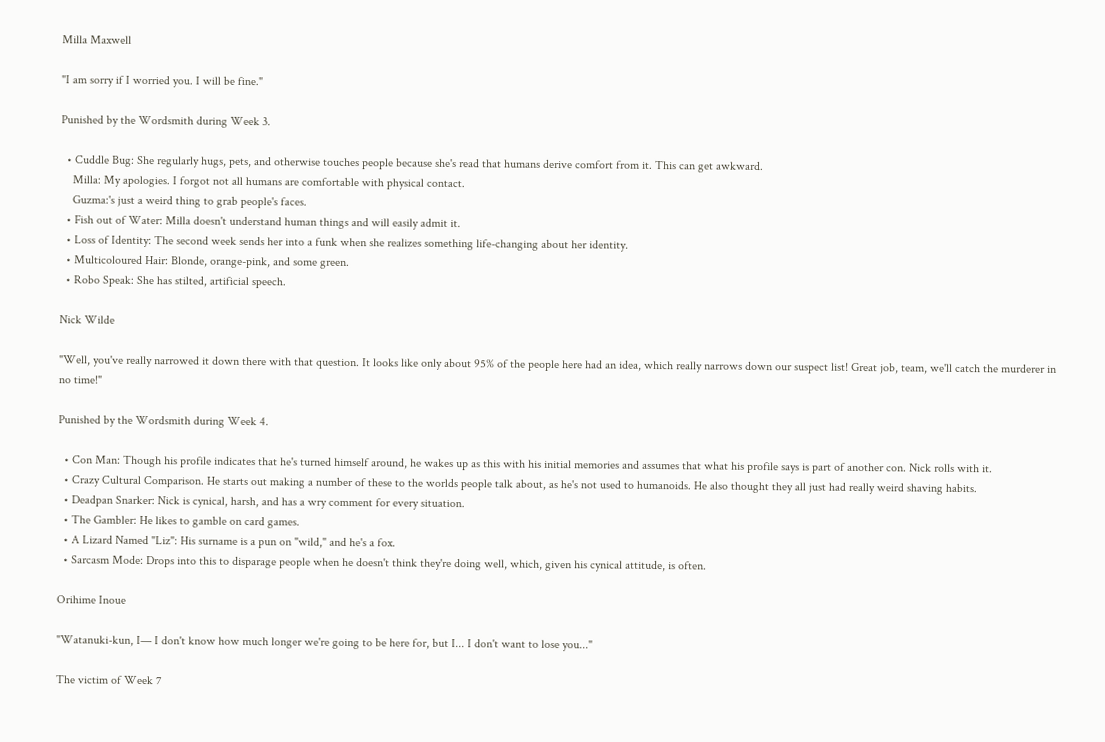Milla Maxwell

"I am sorry if I worried you. I will be fine."

Punished by the Wordsmith during Week 3.

  • Cuddle Bug: She regularly hugs, pets, and otherwise touches people because she's read that humans derive comfort from it. This can get awkward.
    Milla: My apologies. I forgot not all humans are comfortable with physical contact.
    Guzma:'s just a weird thing to grab people's faces.
  • Fish out of Water: Milla doesn't understand human things and will easily admit it.
  • Loss of Identity: The second week sends her into a funk when she realizes something life-changing about her identity.
  • Multicoloured Hair: Blonde, orange-pink, and some green.
  • Robo Speak: She has stilted, artificial speech.

Nick Wilde

"Well, you've really narrowed it down there with that question. It looks like only about 95% of the people here had an idea, which really narrows down our suspect list! Great job, team, we'll catch the murderer in no time!"

Punished by the Wordsmith during Week 4.

  • Con Man: Though his profile indicates that he's turned himself around, he wakes up as this with his initial memories and assumes that what his profile says is part of another con. Nick rolls with it.
  • Crazy Cultural Comparison. He starts out making a number of these to the worlds people talk about, as he's not used to humanoids. He also thought they all just had really weird shaving habits.
  • Deadpan Snarker: Nick is cynical, harsh, and has a wry comment for every situation.
  • The Gambler: He likes to gamble on card games.
  • A Lizard Named "Liz": His surname is a pun on "wild," and he's a fox.
  • Sarcasm Mode: Drops into this to disparage people when he doesn't think they're doing well, which, given his cynical attitude, is often.

Orihime Inoue

"Watanuki-kun, I— I don't know how much longer we're going to be here for, but I... I don't want to lose you..."

The victim of Week 7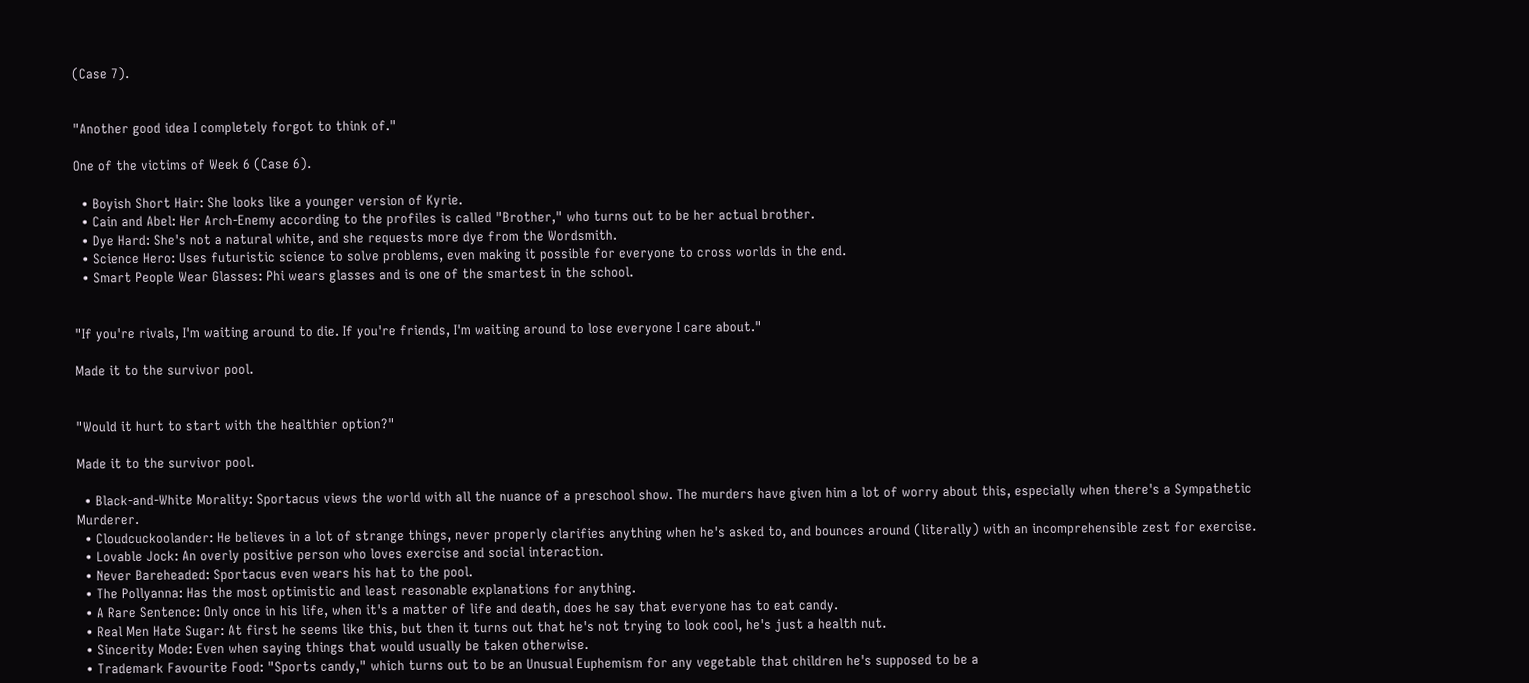(Case 7).


"Another good idea I completely forgot to think of."

One of the victims of Week 6 (Case 6).

  • Boyish Short Hair: She looks like a younger version of Kyrie.
  • Cain and Abel: Her Arch-Enemy according to the profiles is called "Brother," who turns out to be her actual brother.
  • Dye Hard: She's not a natural white, and she requests more dye from the Wordsmith.
  • Science Hero: Uses futuristic science to solve problems, even making it possible for everyone to cross worlds in the end.
  • Smart People Wear Glasses: Phi wears glasses and is one of the smartest in the school.


"If you're rivals, I'm waiting around to die. If you're friends, I'm waiting around to lose everyone I care about."

Made it to the survivor pool.


"Would it hurt to start with the healthier option?"

Made it to the survivor pool.

  • Black-and-White Morality: Sportacus views the world with all the nuance of a preschool show. The murders have given him a lot of worry about this, especially when there's a Sympathetic Murderer.
  • Cloudcuckoolander: He believes in a lot of strange things, never properly clarifies anything when he's asked to, and bounces around (literally) with an incomprehensible zest for exercise.
  • Lovable Jock: An overly positive person who loves exercise and social interaction.
  • Never Bareheaded: Sportacus even wears his hat to the pool.
  • The Pollyanna: Has the most optimistic and least reasonable explanations for anything.
  • A Rare Sentence: Only once in his life, when it's a matter of life and death, does he say that everyone has to eat candy.
  • Real Men Hate Sugar: At first he seems like this, but then it turns out that he's not trying to look cool, he's just a health nut.
  • Sincerity Mode: Even when saying things that would usually be taken otherwise.
  • Trademark Favourite Food: "Sports candy," which turns out to be an Unusual Euphemism for any vegetable that children he's supposed to be a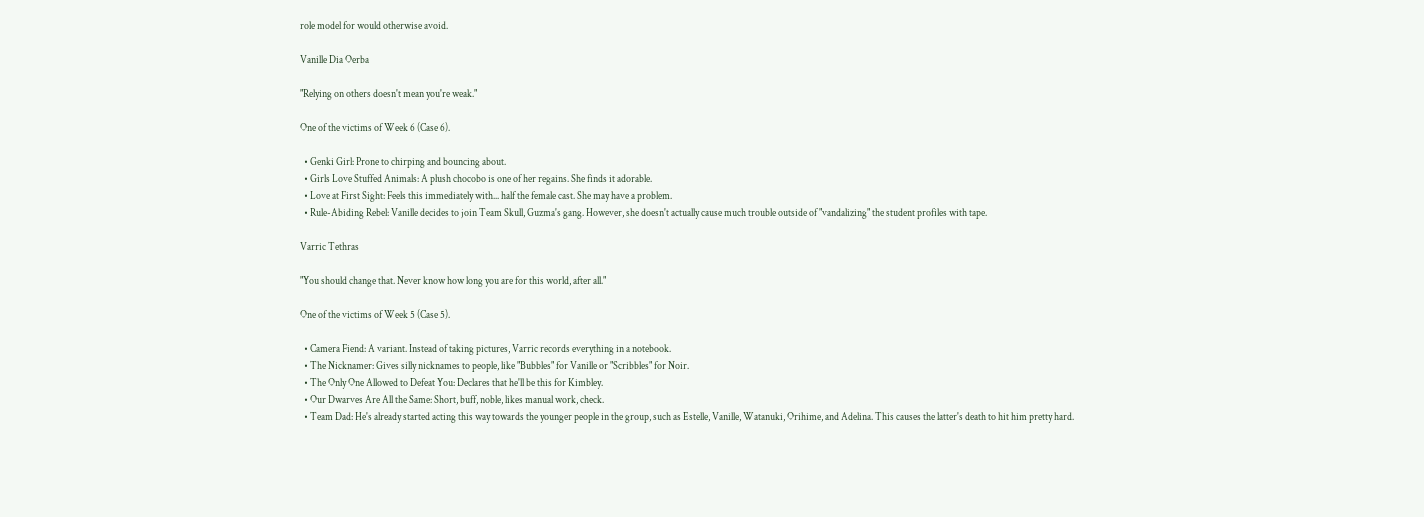role model for would otherwise avoid.

Vanille Dia Oerba

"Relying on others doesn't mean you're weak."

One of the victims of Week 6 (Case 6).

  • Genki Girl: Prone to chirping and bouncing about.
  • Girls Love Stuffed Animals: A plush chocobo is one of her regains. She finds it adorable.
  • Love at First Sight: Feels this immediately with... half the female cast. She may have a problem.
  • Rule-Abiding Rebel: Vanille decides to join Team Skull, Guzma's gang. However, she doesn't actually cause much trouble outside of "vandalizing" the student profiles with tape.

Varric Tethras

"You should change that. Never know how long you are for this world, after all."

One of the victims of Week 5 (Case 5).

  • Camera Fiend: A variant. Instead of taking pictures, Varric records everything in a notebook.
  • The Nicknamer: Gives silly nicknames to people, like "Bubbles" for Vanille or "Scribbles" for Noir.
  • The Only One Allowed to Defeat You: Declares that he'll be this for Kimbley.
  • Our Dwarves Are All the Same: Short, buff, noble, likes manual work, check.
  • Team Dad: He's already started acting this way towards the younger people in the group, such as Estelle, Vanille, Watanuki, Orihime, and Adelina. This causes the latter's death to hit him pretty hard.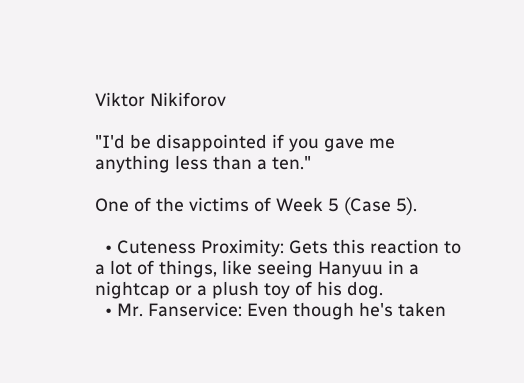Viktor Nikiforov

"I'd be disappointed if you gave me anything less than a ten."

One of the victims of Week 5 (Case 5).

  • Cuteness Proximity: Gets this reaction to a lot of things, like seeing Hanyuu in a nightcap or a plush toy of his dog.
  • Mr. Fanservice: Even though he's taken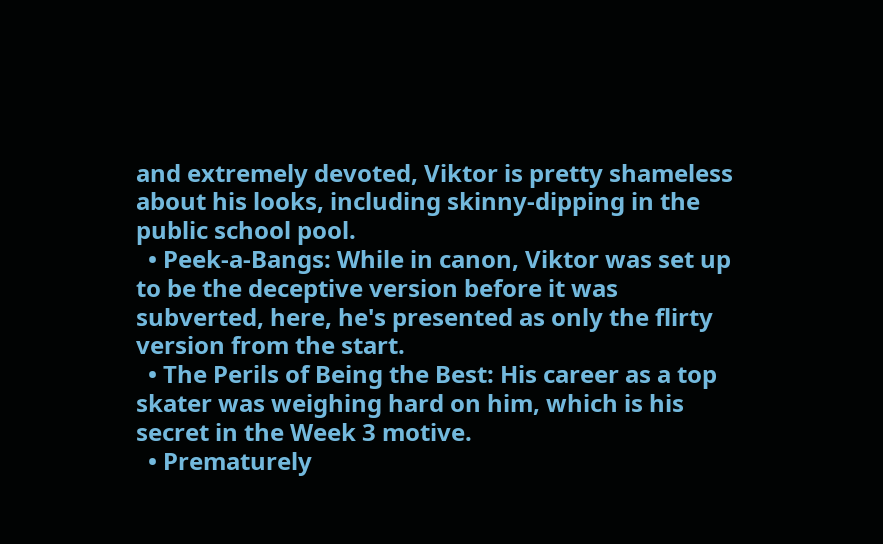and extremely devoted, Viktor is pretty shameless about his looks, including skinny-dipping in the public school pool.
  • Peek-a-Bangs: While in canon, Viktor was set up to be the deceptive version before it was subverted, here, he's presented as only the flirty version from the start.
  • The Perils of Being the Best: His career as a top skater was weighing hard on him, which is his secret in the Week 3 motive.
  • Prematurely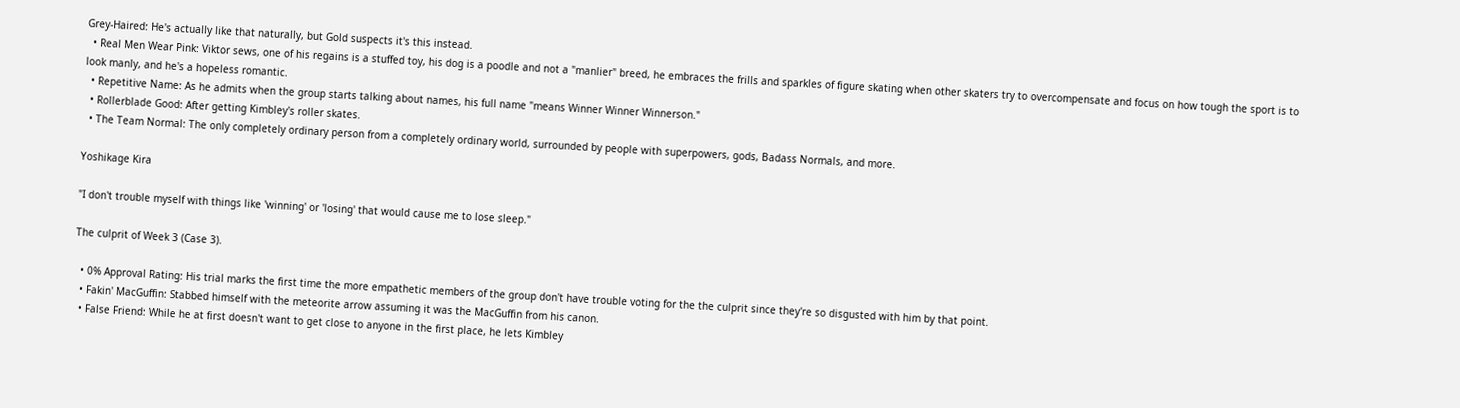Grey-Haired: He's actually like that naturally, but Gold suspects it's this instead.
  • Real Men Wear Pink: Viktor sews, one of his regains is a stuffed toy, his dog is a poodle and not a "manlier" breed, he embraces the frills and sparkles of figure skating when other skaters try to overcompensate and focus on how tough the sport is to look manly, and he's a hopeless romantic.
  • Repetitive Name: As he admits when the group starts talking about names, his full name "means Winner Winner Winnerson."
  • Rollerblade Good: After getting Kimbley's roller skates.
  • The Team Normal: The only completely ordinary person from a completely ordinary world, surrounded by people with superpowers, gods, Badass Normals, and more.

Yoshikage Kira

"I don't trouble myself with things like 'winning' or 'losing' that would cause me to lose sleep."

The culprit of Week 3 (Case 3).

  • 0% Approval Rating: His trial marks the first time the more empathetic members of the group don't have trouble voting for the the culprit since they're so disgusted with him by that point.
  • Fakin' MacGuffin: Stabbed himself with the meteorite arrow assuming it was the MacGuffin from his canon.
  • False Friend: While he at first doesn't want to get close to anyone in the first place, he lets Kimbley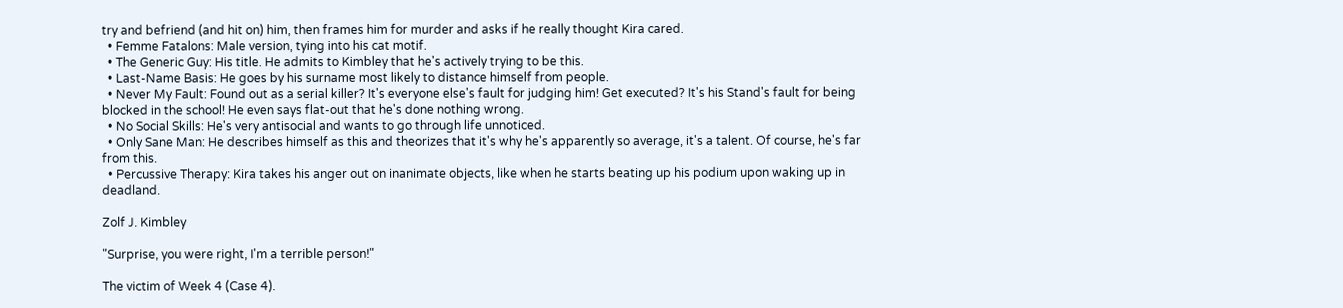try and befriend (and hit on) him, then frames him for murder and asks if he really thought Kira cared.
  • Femme Fatalons: Male version, tying into his cat motif.
  • The Generic Guy: His title. He admits to Kimbley that he's actively trying to be this.
  • Last-Name Basis: He goes by his surname most likely to distance himself from people.
  • Never My Fault: Found out as a serial killer? It's everyone else's fault for judging him! Get executed? It's his Stand's fault for being blocked in the school! He even says flat-out that he's done nothing wrong.
  • No Social Skills: He's very antisocial and wants to go through life unnoticed.
  • Only Sane Man: He describes himself as this and theorizes that it's why he's apparently so average, it's a talent. Of course, he's far from this.
  • Percussive Therapy: Kira takes his anger out on inanimate objects, like when he starts beating up his podium upon waking up in deadland.

Zolf J. Kimbley

"Surprise, you were right, I'm a terrible person!"

The victim of Week 4 (Case 4).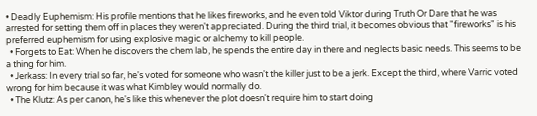• Deadly Euphemism: His profile mentions that he likes fireworks, and he even told Viktor during Truth Or Dare that he was arrested for setting them off in places they weren't appreciated. During the third trial, it becomes obvious that "fireworks" is his preferred euphemism for using explosive magic or alchemy to kill people.
  • Forgets to Eat: When he discovers the chem lab, he spends the entire day in there and neglects basic needs. This seems to be a thing for him.
  • Jerkass: In every trial so far, he's voted for someone who wasn't the killer just to be a jerk. Except the third, where Varric voted wrong for him because it was what Kimbley would normally do.
  • The Klutz: As per canon, he's like this whenever the plot doesn't require him to start doing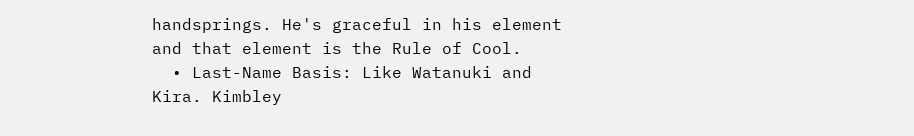handsprings. He's graceful in his element and that element is the Rule of Cool.
  • Last-Name Basis: Like Watanuki and Kira. Kimbley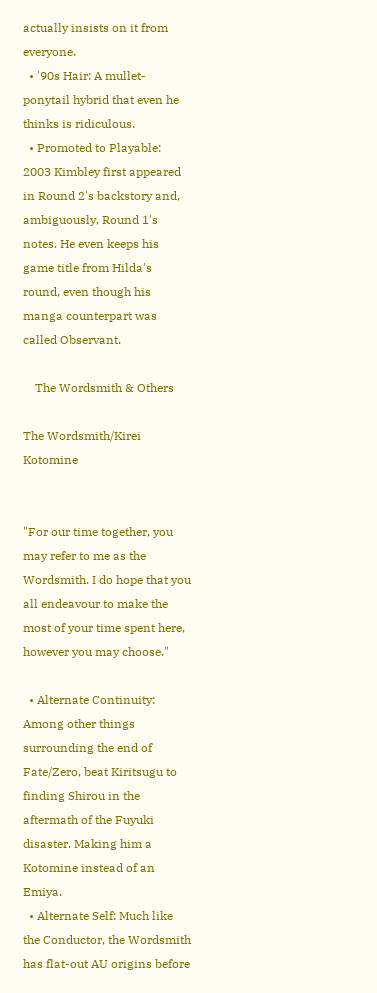actually insists on it from everyone.
  • '90s Hair: A mullet-ponytail hybrid that even he thinks is ridiculous.
  • Promoted to Playable: 2003 Kimbley first appeared in Round 2's backstory and, ambiguously, Round 1's notes. He even keeps his game title from Hilda's round, even though his manga counterpart was called Observant.

    The Wordsmith & Others

The Wordsmith/Kirei Kotomine


"For our time together, you may refer to me as the Wordsmith. I do hope that you all endeavour to make the most of your time spent here, however you may choose."

  • Alternate Continuity: Among other things surrounding the end of Fate/Zero, beat Kiritsugu to finding Shirou in the aftermath of the Fuyuki disaster. Making him a Kotomine instead of an Emiya.
  • Alternate Self: Much like the Conductor, the Wordsmith has flat-out AU origins before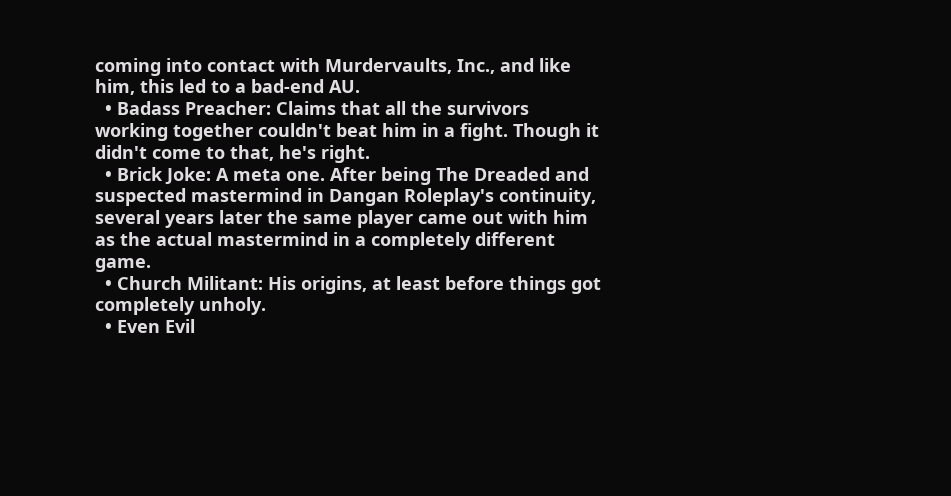coming into contact with Murdervaults, Inc., and like him, this led to a bad-end AU.
  • Badass Preacher: Claims that all the survivors working together couldn't beat him in a fight. Though it didn't come to that, he's right.
  • Brick Joke: A meta one. After being The Dreaded and suspected mastermind in Dangan Roleplay's continuity, several years later the same player came out with him as the actual mastermind in a completely different game.
  • Church Militant: His origins, at least before things got completely unholy.
  • Even Evil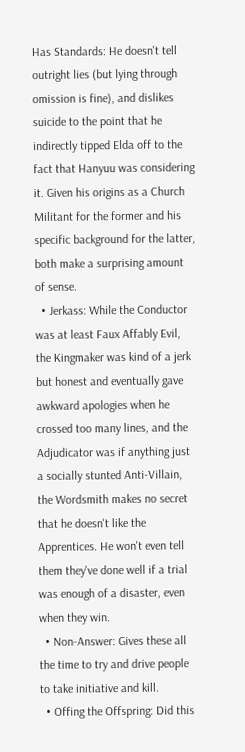Has Standards: He doesn't tell outright lies (but lying through omission is fine), and dislikes suicide to the point that he indirectly tipped Elda off to the fact that Hanyuu was considering it. Given his origins as a Church Militant for the former and his specific background for the latter, both make a surprising amount of sense.
  • Jerkass: While the Conductor was at least Faux Affably Evil, the Kingmaker was kind of a jerk but honest and eventually gave awkward apologies when he crossed too many lines, and the Adjudicator was if anything just a socially stunted Anti-Villain, the Wordsmith makes no secret that he doesn't like the Apprentices. He won't even tell them they've done well if a trial was enough of a disaster, even when they win.
  • Non-Answer: Gives these all the time to try and drive people to take initiative and kill.
  • Offing the Offspring: Did this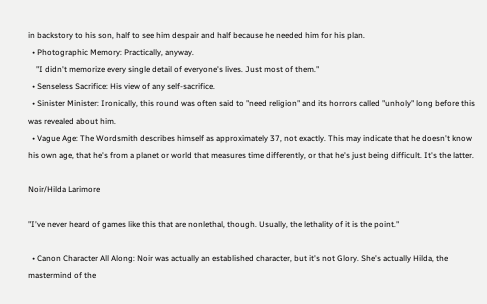in backstory to his son, half to see him despair and half because he needed him for his plan.
  • Photographic Memory: Practically, anyway.
    "I didn't memorize every single detail of everyone's lives. Just most of them."
  • Senseless Sacrifice: His view of any self-sacrifice.
  • Sinister Minister: Ironically, this round was often said to "need religion" and its horrors called "unholy" long before this was revealed about him.
  • Vague Age: The Wordsmith describes himself as approximately 37, not exactly. This may indicate that he doesn't know his own age, that he's from a planet or world that measures time differently, or that he's just being difficult. It's the latter.

Noir/Hilda Larimore

"I've never heard of games like this that are nonlethal, though. Usually, the lethality of it is the point."

  • Canon Character All Along: Noir was actually an established character, but it's not Glory. She's actually Hilda, the mastermind of the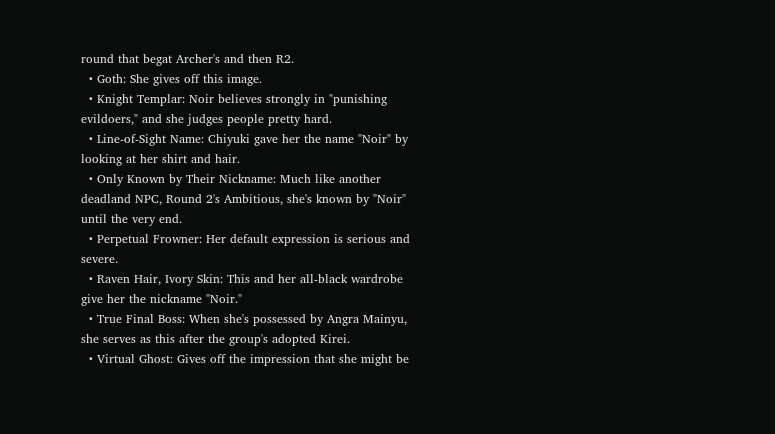round that begat Archer's and then R2.
  • Goth: She gives off this image.
  • Knight Templar: Noir believes strongly in "punishing evildoers," and she judges people pretty hard.
  • Line-of-Sight Name: Chiyuki gave her the name "Noir" by looking at her shirt and hair.
  • Only Known by Their Nickname: Much like another deadland NPC, Round 2's Ambitious, she's known by "Noir" until the very end.
  • Perpetual Frowner: Her default expression is serious and severe.
  • Raven Hair, Ivory Skin: This and her all-black wardrobe give her the nickname "Noir."
  • True Final Boss: When she's possessed by Angra Mainyu, she serves as this after the group's adopted Kirei.
  • Virtual Ghost: Gives off the impression that she might be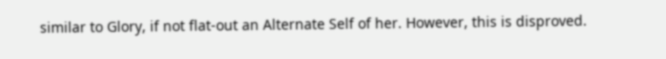similar to Glory, if not flat-out an Alternate Self of her. However, this is disproved.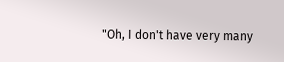"Oh, I don't have very many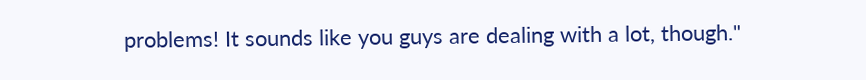problems! It sounds like you guys are dealing with a lot, though."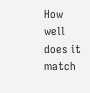How well does it match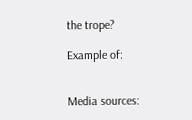the trope?

Example of:


Media sources: